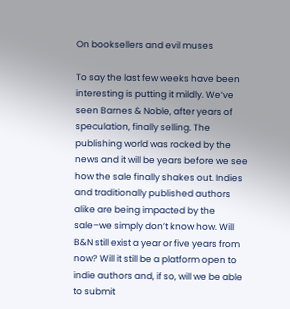On booksellers and evil muses

To say the last few weeks have been interesting is putting it mildly. We’ve seen Barnes & Noble, after years of speculation, finally selling. The publishing world was rocked by the news and it will be years before we see how the sale finally shakes out. Indies and traditionally published authors alike are being impacted by the sale–we simply don’t know how. Will B&N still exist a year or five years from now? Will it still be a platform open to indie authors and, if so, will we be able to submit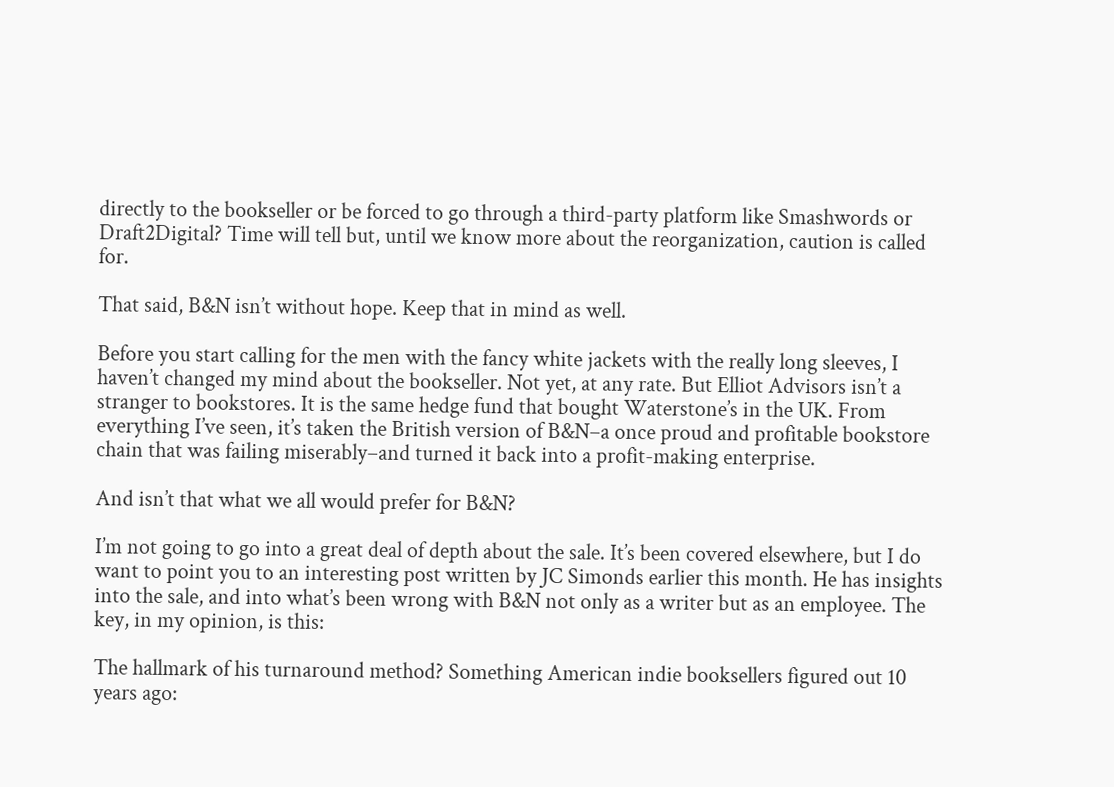directly to the bookseller or be forced to go through a third-party platform like Smashwords or Draft2Digital? Time will tell but, until we know more about the reorganization, caution is called for.

That said, B&N isn’t without hope. Keep that in mind as well.

Before you start calling for the men with the fancy white jackets with the really long sleeves, I haven’t changed my mind about the bookseller. Not yet, at any rate. But Elliot Advisors isn’t a stranger to bookstores. It is the same hedge fund that bought Waterstone’s in the UK. From everything I’ve seen, it’s taken the British version of B&N–a once proud and profitable bookstore chain that was failing miserably–and turned it back into a profit-making enterprise.

And isn’t that what we all would prefer for B&N?

I’m not going to go into a great deal of depth about the sale. It’s been covered elsewhere, but I do want to point you to an interesting post written by JC Simonds earlier this month. He has insights into the sale, and into what’s been wrong with B&N not only as a writer but as an employee. The key, in my opinion, is this:

The hallmark of his turnaround method? Something American indie booksellers figured out 10 years ago: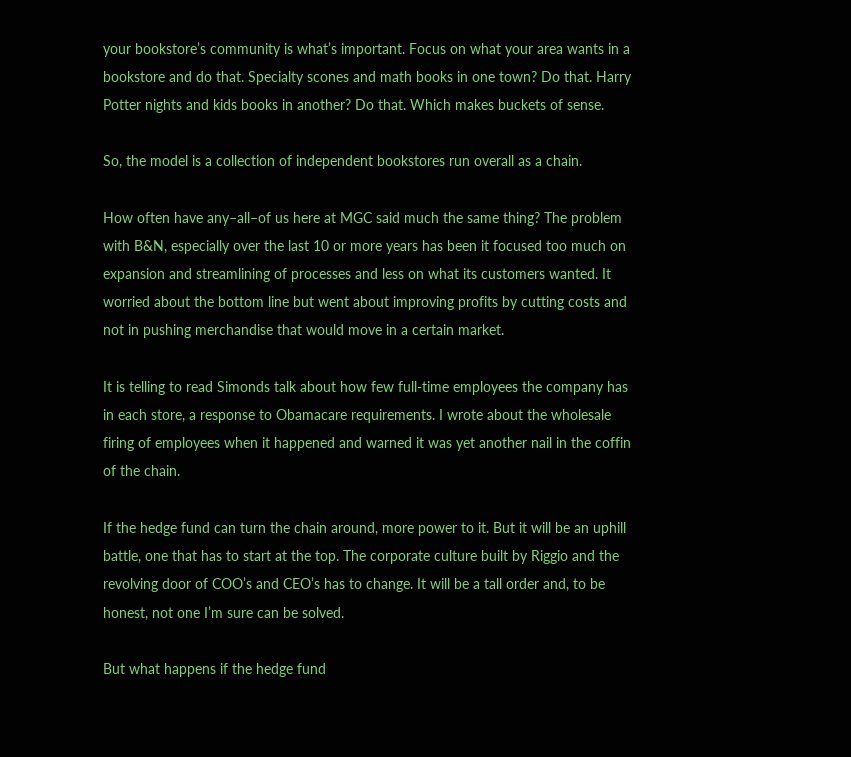your bookstore’s community is what’s important. Focus on what your area wants in a bookstore and do that. Specialty scones and math books in one town? Do that. Harry Potter nights and kids books in another? Do that. Which makes buckets of sense.

So, the model is a collection of independent bookstores run overall as a chain.

How often have any–all–of us here at MGC said much the same thing? The problem with B&N, especially over the last 10 or more years has been it focused too much on expansion and streamlining of processes and less on what its customers wanted. It worried about the bottom line but went about improving profits by cutting costs and not in pushing merchandise that would move in a certain market.

It is telling to read Simonds talk about how few full-time employees the company has in each store, a response to Obamacare requirements. I wrote about the wholesale firing of employees when it happened and warned it was yet another nail in the coffin of the chain.

If the hedge fund can turn the chain around, more power to it. But it will be an uphill battle, one that has to start at the top. The corporate culture built by Riggio and the revolving door of COO’s and CEO’s has to change. It will be a tall order and, to be honest, not one I’m sure can be solved.

But what happens if the hedge fund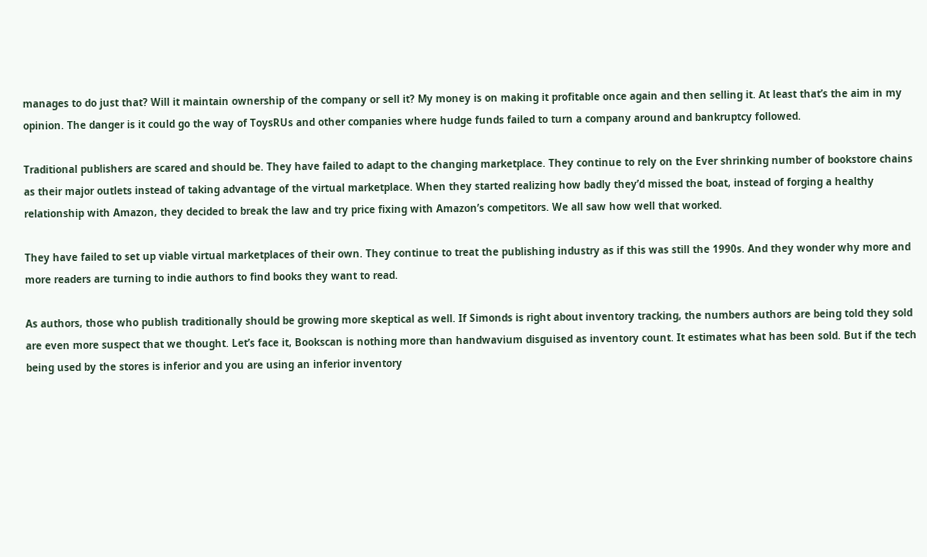manages to do just that? Will it maintain ownership of the company or sell it? My money is on making it profitable once again and then selling it. At least that’s the aim in my opinion. The danger is it could go the way of ToysRUs and other companies where hudge funds failed to turn a company around and bankruptcy followed.

Traditional publishers are scared and should be. They have failed to adapt to the changing marketplace. They continue to rely on the Ever shrinking number of bookstore chains as their major outlets instead of taking advantage of the virtual marketplace. When they started realizing how badly they’d missed the boat, instead of forging a healthy relationship with Amazon, they decided to break the law and try price fixing with Amazon’s competitors. We all saw how well that worked.

They have failed to set up viable virtual marketplaces of their own. They continue to treat the publishing industry as if this was still the 1990s. And they wonder why more and more readers are turning to indie authors to find books they want to read.

As authors, those who publish traditionally should be growing more skeptical as well. If Simonds is right about inventory tracking, the numbers authors are being told they sold are even more suspect that we thought. Let’s face it, Bookscan is nothing more than handwavium disguised as inventory count. It estimates what has been sold. But if the tech being used by the stores is inferior and you are using an inferior inventory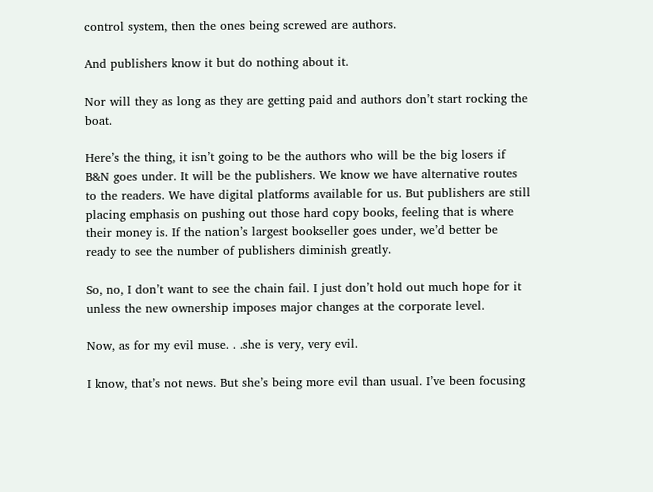control system, then the ones being screwed are authors.

And publishers know it but do nothing about it.

Nor will they as long as they are getting paid and authors don’t start rocking the boat.

Here’s the thing, it isn’t going to be the authors who will be the big losers if B&N goes under. It will be the publishers. We know we have alternative routes to the readers. We have digital platforms available for us. But publishers are still placing emphasis on pushing out those hard copy books, feeling that is where their money is. If the nation’s largest bookseller goes under, we’d better be ready to see the number of publishers diminish greatly.

So, no, I don’t want to see the chain fail. I just don’t hold out much hope for it unless the new ownership imposes major changes at the corporate level.

Now, as for my evil muse. . .she is very, very evil.

I know, that’s not news. But she’s being more evil than usual. I’ve been focusing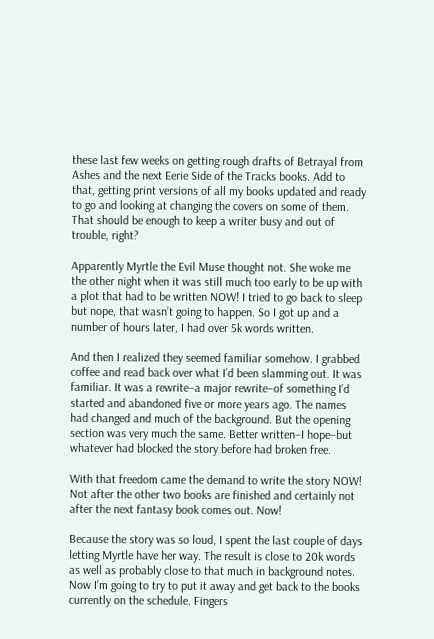these last few weeks on getting rough drafts of Betrayal from Ashes and the next Eerie Side of the Tracks books. Add to that, getting print versions of all my books updated and ready to go and looking at changing the covers on some of them. That should be enough to keep a writer busy and out of trouble, right?

Apparently Myrtle the Evil Muse thought not. She woke me the other night when it was still much too early to be up with a plot that had to be written NOW! I tried to go back to sleep but nope, that wasn’t going to happen. So I got up and a number of hours later, I had over 5k words written.

And then I realized they seemed familiar somehow. I grabbed coffee and read back over what I’d been slamming out. It was familiar. It was a rewrite–a major rewrite–of something I’d started and abandoned five or more years ago. The names had changed and much of the background. But the opening section was very much the same. Better written–I hope–but whatever had blocked the story before had broken free.

With that freedom came the demand to write the story NOW! Not after the other two books are finished and certainly not after the next fantasy book comes out. Now!

Because the story was so loud, I spent the last couple of days letting Myrtle have her way. The result is close to 20k words as well as probably close to that much in background notes. Now I’m going to try to put it away and get back to the books currently on the schedule. Fingers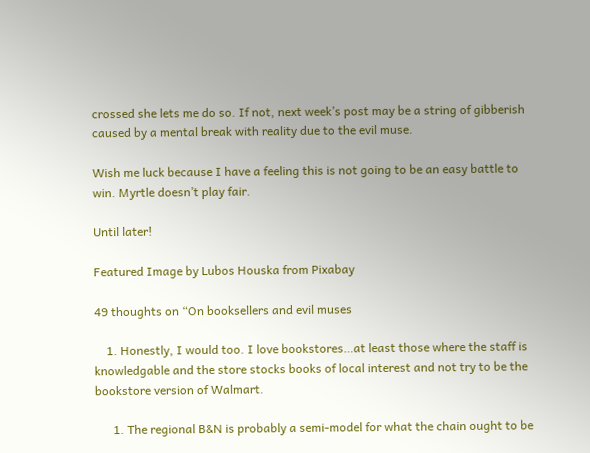crossed she lets me do so. If not, next week’s post may be a string of gibberish caused by a mental break with reality due to the evil muse.

Wish me luck because I have a feeling this is not going to be an easy battle to win. Myrtle doesn’t play fair.

Until later!

Featured Image by Lubos Houska from Pixabay

49 thoughts on “On booksellers and evil muses

    1. Honestly, I would too. I love bookstores…at least those where the staff is knowledgable and the store stocks books of local interest and not try to be the bookstore version of Walmart.

      1. The regional B&N is probably a semi-model for what the chain ought to be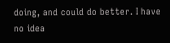doing, and could do better. I have no idea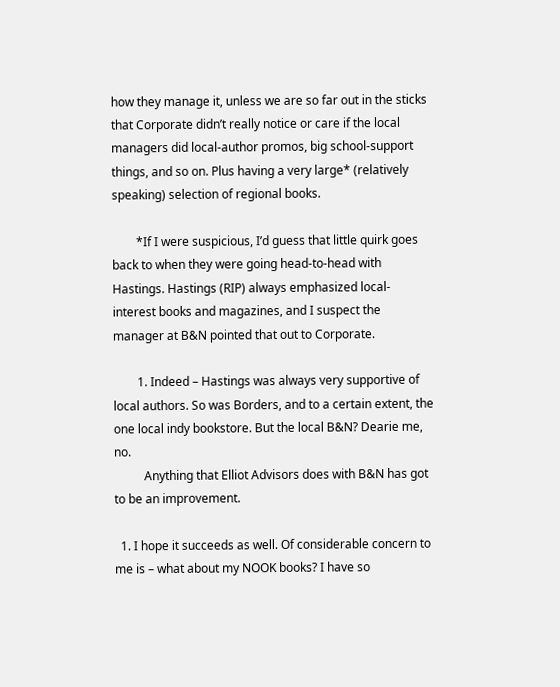how they manage it, unless we are so far out in the sticks that Corporate didn’t really notice or care if the local managers did local-author promos, big school-support things, and so on. Plus having a very large* (relatively speaking) selection of regional books.

        *If I were suspicious, I’d guess that little quirk goes back to when they were going head-to-head with Hastings. Hastings (RIP) always emphasized local-interest books and magazines, and I suspect the manager at B&N pointed that out to Corporate.

        1. Indeed – Hastings was always very supportive of local authors. So was Borders, and to a certain extent, the one local indy bookstore. But the local B&N? Dearie me, no.
          Anything that Elliot Advisors does with B&N has got to be an improvement.

  1. I hope it succeeds as well. Of considerable concern to me is – what about my NOOK books? I have so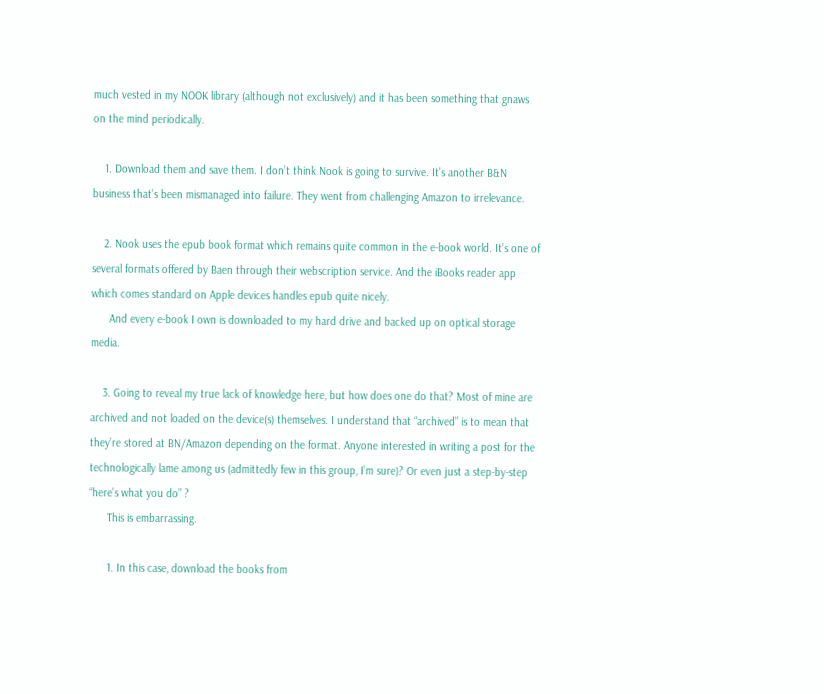much vested in my NOOK library (although not exclusively) and it has been something that gnaws on the mind periodically.

    1. Download them and save them. I don’t think Nook is going to survive. It’s another B&N business that’s been mismanaged into failure. They went from challenging Amazon to irrelevance.

    2. Nook uses the epub book format which remains quite common in the e-book world. It’s one of several formats offered by Baen through their webscription service. And the iBooks reader app which comes standard on Apple devices handles epub quite nicely.
      And every e-book I own is downloaded to my hard drive and backed up on optical storage media.

    3. Going to reveal my true lack of knowledge here, but how does one do that? Most of mine are archived and not loaded on the device(s) themselves. I understand that “archived” is to mean that they’re stored at BN/Amazon depending on the format. Anyone interested in writing a post for the technologically lame among us (admittedly few in this group, I’m sure)? Or even just a step-by-step “here’s what you do” ?
      This is embarrassing.

      1. In this case, download the books from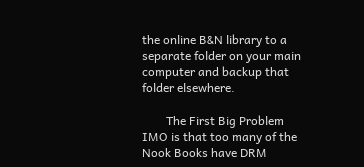the online B&N library to a separate folder on your main computer and backup that folder elsewhere.

        The First Big Problem IMO is that too many of the Nook Books have DRM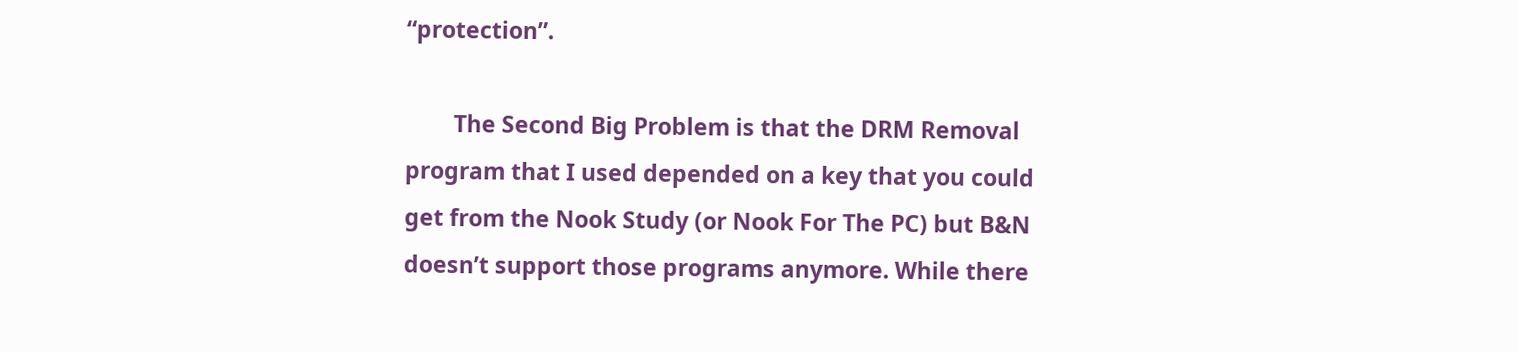“protection”.

        The Second Big Problem is that the DRM Removal program that I used depended on a key that you could get from the Nook Study (or Nook For The PC) but B&N doesn’t support those programs anymore. While there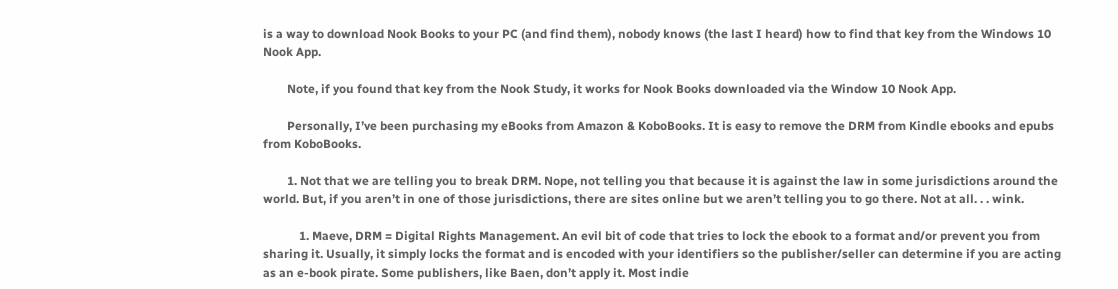is a way to download Nook Books to your PC (and find them), nobody knows (the last I heard) how to find that key from the Windows 10 Nook App.

        Note, if you found that key from the Nook Study, it works for Nook Books downloaded via the Window 10 Nook App.

        Personally, I’ve been purchasing my eBooks from Amazon & KoboBooks. It is easy to remove the DRM from Kindle ebooks and epubs from KoboBooks.

        1. Not that we are telling you to break DRM. Nope, not telling you that because it is against the law in some jurisdictions around the world. But, if you aren’t in one of those jurisdictions, there are sites online but we aren’t telling you to go there. Not at all. . . wink.

            1. Maeve, DRM = Digital Rights Management. An evil bit of code that tries to lock the ebook to a format and/or prevent you from sharing it. Usually, it simply locks the format and is encoded with your identifiers so the publisher/seller can determine if you are acting as an e-book pirate. Some publishers, like Baen, don’t apply it. Most indie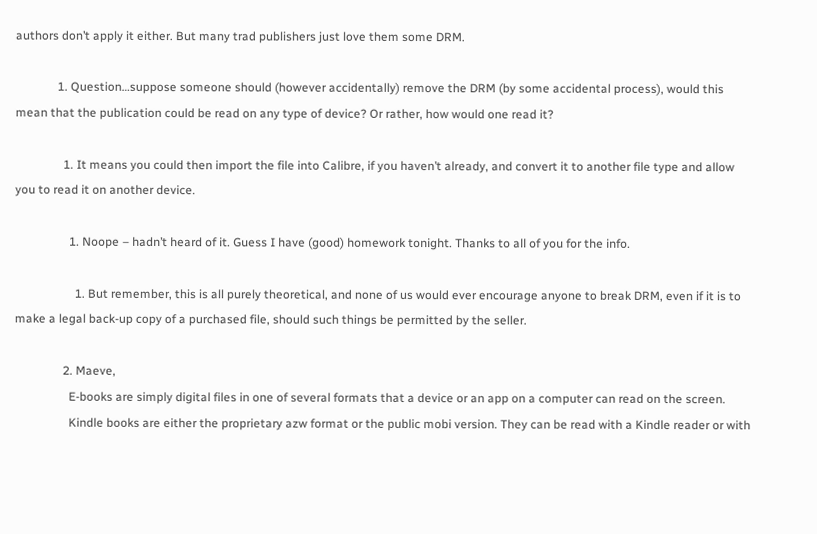authors don’t apply it either. But many trad publishers just love them some DRM.

              1. Question…suppose someone should (however accidentally) remove the DRM (by some accidental process), would this mean that the publication could be read on any type of device? Or rather, how would one read it?

                1. It means you could then import the file into Calibre, if you haven’t already, and convert it to another file type and allow you to read it on another device.

                  1. Noope – hadn’t heard of it. Guess I have (good) homework tonight. Thanks to all of you for the info.

                    1. But remember, this is all purely theoretical, and none of us would ever encourage anyone to break DRM, even if it is to make a legal back-up copy of a purchased file, should such things be permitted by the seller.

                2. Maeve,
                  E-books are simply digital files in one of several formats that a device or an app on a computer can read on the screen.
                  Kindle books are either the proprietary azw format or the public mobi version. They can be read with a Kindle reader or with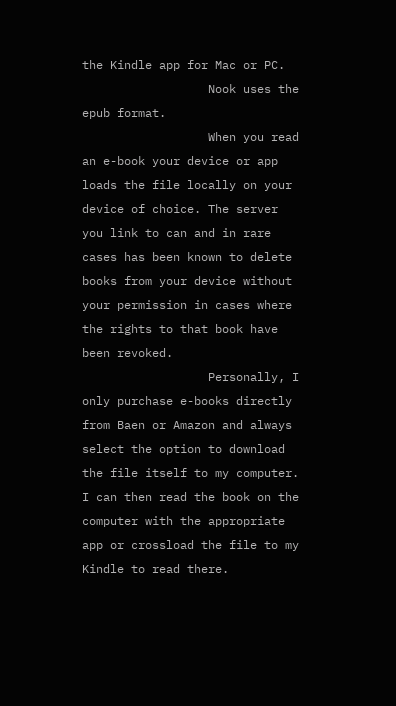the Kindle app for Mac or PC.
                  Nook uses the epub format.
                  When you read an e-book your device or app loads the file locally on your device of choice. The server you link to can and in rare cases has been known to delete books from your device without your permission in cases where the rights to that book have been revoked.
                  Personally, I only purchase e-books directly from Baen or Amazon and always select the option to download the file itself to my computer. I can then read the book on the computer with the appropriate app or crossload the file to my Kindle to read there.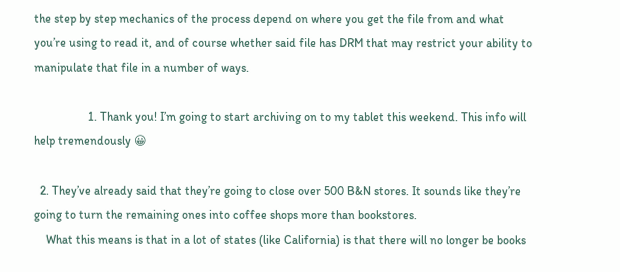the step by step mechanics of the process depend on where you get the file from and what you’re using to read it, and of course whether said file has DRM that may restrict your ability to manipulate that file in a number of ways.

                  1. Thank you! I’m going to start archiving on to my tablet this weekend. This info will help tremendously 😀

  2. They’ve already said that they’re going to close over 500 B&N stores. It sounds like they’re going to turn the remaining ones into coffee shops more than bookstores.
    What this means is that in a lot of states (like California) is that there will no longer be books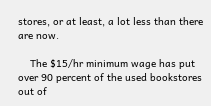stores, or at least, a lot less than there are now.

    The $15/hr minimum wage has put over 90 percent of the used bookstores out of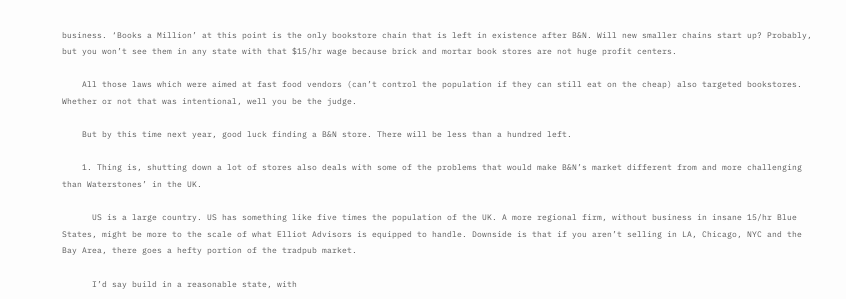business. ‘Books a Million’ at this point is the only bookstore chain that is left in existence after B&N. Will new smaller chains start up? Probably, but you won’t see them in any state with that $15/hr wage because brick and mortar book stores are not huge profit centers.

    All those laws which were aimed at fast food vendors (can’t control the population if they can still eat on the cheap) also targeted bookstores. Whether or not that was intentional, well you be the judge.

    But by this time next year, good luck finding a B&N store. There will be less than a hundred left.

    1. Thing is, shutting down a lot of stores also deals with some of the problems that would make B&N’s market different from and more challenging than Waterstones’ in the UK.

      US is a large country. US has something like five times the population of the UK. A more regional firm, without business in insane 15/hr Blue States, might be more to the scale of what Elliot Advisors is equipped to handle. Downside is that if you aren’t selling in LA, Chicago, NYC and the Bay Area, there goes a hefty portion of the tradpub market.

      I’d say build in a reasonable state, with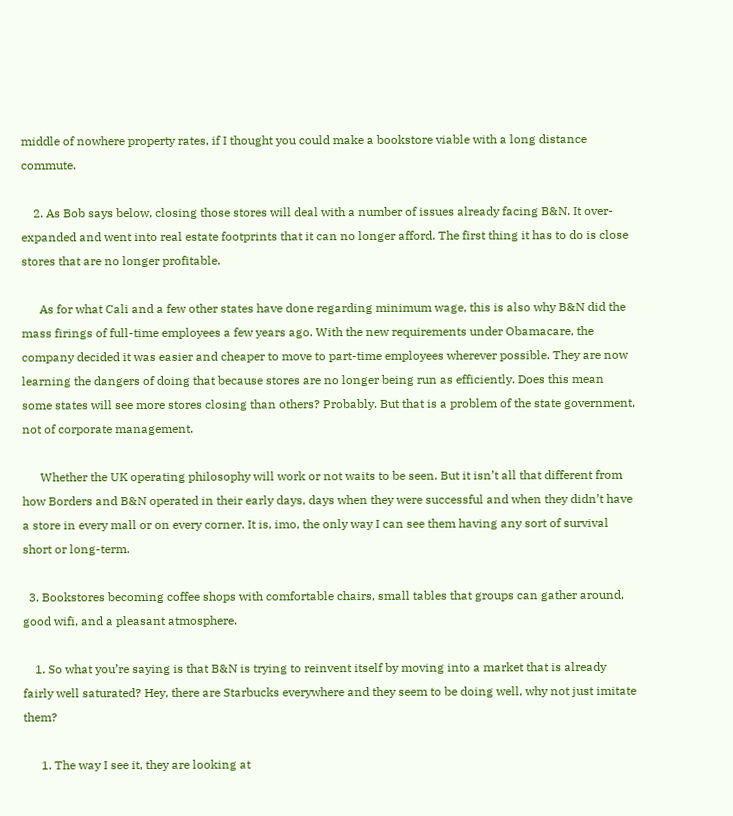middle of nowhere property rates, if I thought you could make a bookstore viable with a long distance commute.

    2. As Bob says below, closing those stores will deal with a number of issues already facing B&N. It over-expanded and went into real estate footprints that it can no longer afford. The first thing it has to do is close stores that are no longer profitable.

      As for what Cali and a few other states have done regarding minimum wage, this is also why B&N did the mass firings of full-time employees a few years ago. With the new requirements under Obamacare, the company decided it was easier and cheaper to move to part-time employees wherever possible. They are now learning the dangers of doing that because stores are no longer being run as efficiently. Does this mean some states will see more stores closing than others? Probably. But that is a problem of the state government, not of corporate management.

      Whether the UK operating philosophy will work or not waits to be seen. But it isn’t all that different from how Borders and B&N operated in their early days, days when they were successful and when they didn’t have a store in every mall or on every corner. It is, imo, the only way I can see them having any sort of survival short or long-term.

  3. Bookstores becoming coffee shops with comfortable chairs, small tables that groups can gather around, good wifi, and a pleasant atmosphere.

    1. So what you’re saying is that B&N is trying to reinvent itself by moving into a market that is already fairly well saturated? Hey, there are Starbucks everywhere and they seem to be doing well, why not just imitate them?

      1. The way I see it, they are looking at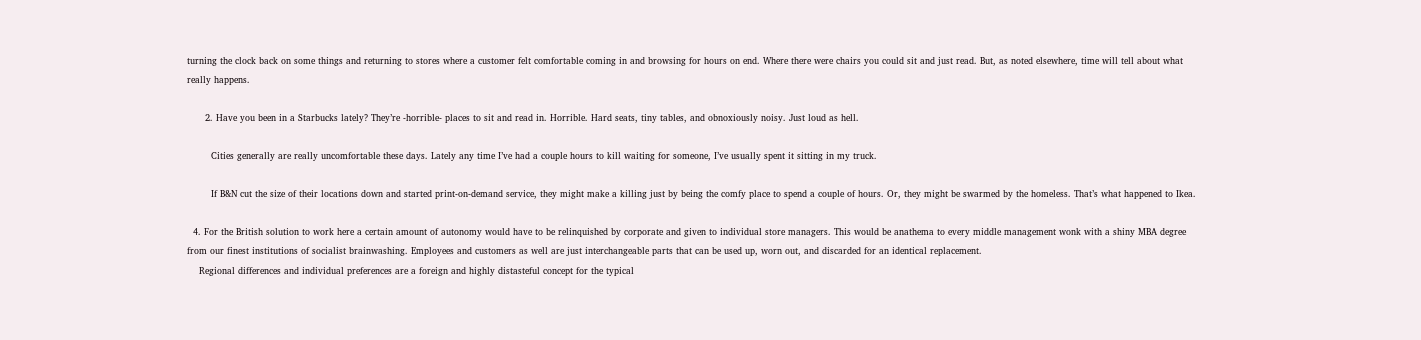turning the clock back on some things and returning to stores where a customer felt comfortable coming in and browsing for hours on end. Where there were chairs you could sit and just read. But, as noted elsewhere, time will tell about what really happens.

      2. Have you been in a Starbucks lately? They’re -horrible- places to sit and read in. Horrible. Hard seats, tiny tables, and obnoxiously noisy. Just loud as hell.

        Cities generally are really uncomfortable these days. Lately any time I’ve had a couple hours to kill waiting for someone, I’ve usually spent it sitting in my truck.

        If B&N cut the size of their locations down and started print-on-demand service, they might make a killing just by being the comfy place to spend a couple of hours. Or, they might be swarmed by the homeless. That’s what happened to Ikea.

  4. For the British solution to work here a certain amount of autonomy would have to be relinquished by corporate and given to individual store managers. This would be anathema to every middle management wonk with a shiny MBA degree from our finest institutions of socialist brainwashing. Employees and customers as well are just interchangeable parts that can be used up, worn out, and discarded for an identical replacement.
    Regional differences and individual preferences are a foreign and highly distasteful concept for the typical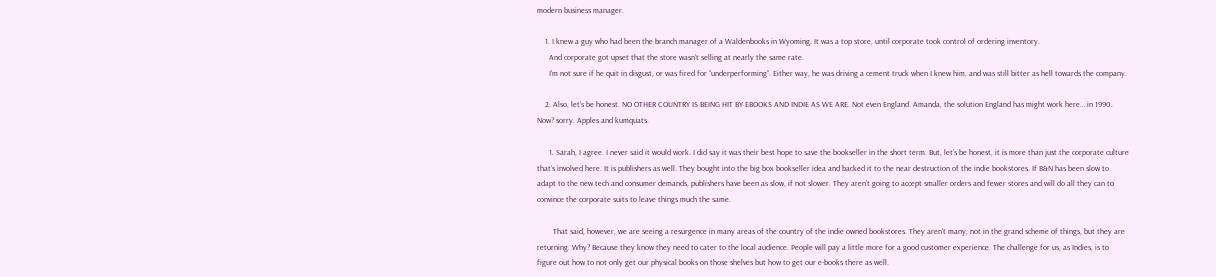modern business manager.

    1. I knew a guy who had been the branch manager of a Waldenbooks in Wyoming. It was a top store, until corporate took control of ordering inventory.
      And corporate got upset that the store wasn’t selling at nearly the same rate.
      I’m not sure if he quit in disgust, or was fired for “underperforming”. Either way, he was driving a cement truck when I knew him, and was still bitter as hell towards the company.

    2. Also, let’s be honest. NO OTHER COUNTRY IS BEING HIT BY EBOOKS AND INDIE AS WE ARE. Not even England. Amanda, the solution England has might work here… in 1990. Now? sorry. Apples and kumquats.

      1. Sarah, I agree. I never said it would work. I did say it was their best hope to save the bookseller in the short term. But, let’s be honest, it is more than just the corporate culture that’s involved here. It is publishers as well. They bought into the big box bookseller idea and backed it to the near destruction of the indie bookstores. If B&N has been slow to adapt to the new tech and consumer demands, publishers have been as slow, if not slower. They aren’t going to accept smaller orders and fewer stores and will do all they can to convince the corporate suits to leave things much the same.

        That said, however, we are seeing a resurgence in many areas of the country of the indie owned bookstores. They aren’t many, not in the grand scheme of things, but they are returning. Why? Because they know they need to cater to the local audience. People will pay a little more for a good customer experience. The challenge for us, as Indies, is to figure out how to not only get our physical books on those shelves but how to get our e-books there as well.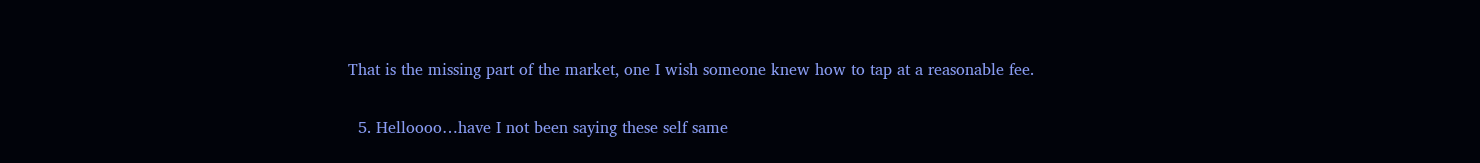That is the missing part of the market, one I wish someone knew how to tap at a reasonable fee.

  5. Helloooo…have I not been saying these self same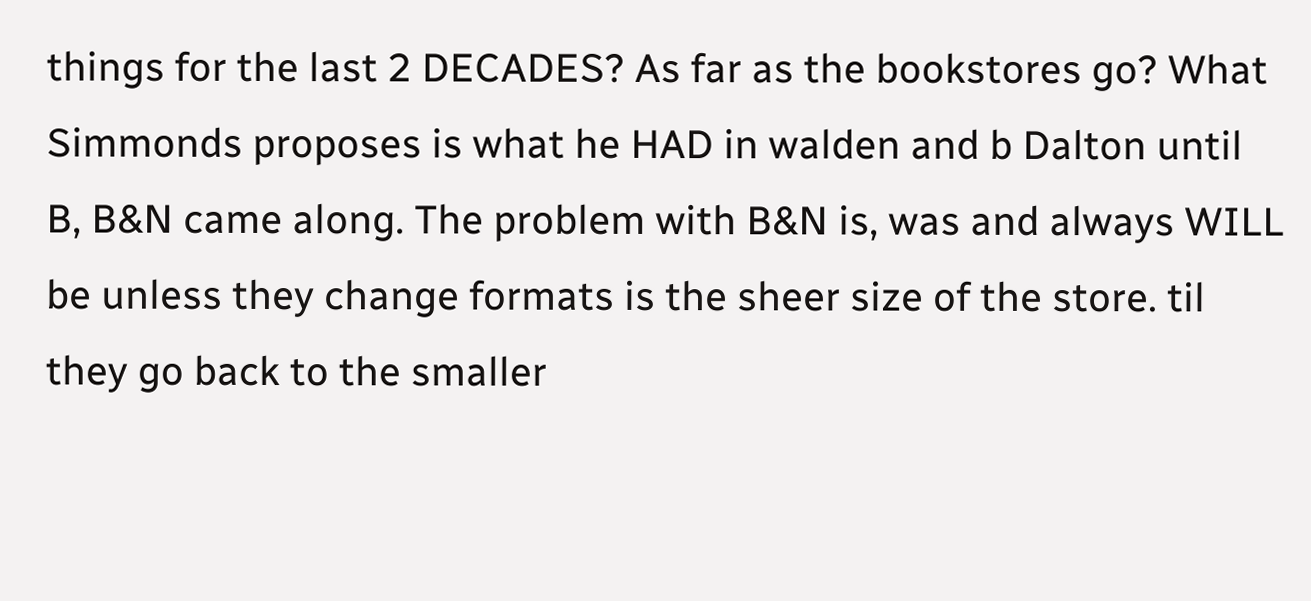things for the last 2 DECADES? As far as the bookstores go? What Simmonds proposes is what he HAD in walden and b Dalton until B, B&N came along. The problem with B&N is, was and always WILL be unless they change formats is the sheer size of the store. til they go back to the smaller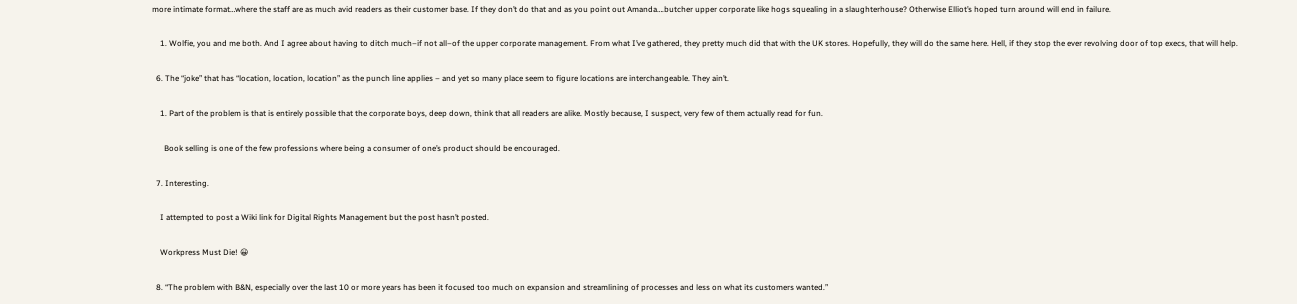more intimate format…where the staff are as much avid readers as their customer base. If they don’t do that and as you point out Amanda….butcher upper corporate like hogs squealing in a slaughterhouse? Otherwise Elliot’s hoped turn around will end in failure.

    1. Wolfie, you and me both. And I agree about having to ditch much–if not all–of the upper corporate management. From what I’ve gathered, they pretty much did that with the UK stores. Hopefully, they will do the same here. Hell, if they stop the ever revolving door of top execs, that will help.

  6. The “joke” that has “location, location, location” as the punch line applies – and yet so many place seem to figure locations are interchangeable. They ain’t.

    1. Part of the problem is that is entirely possible that the corporate boys, deep down, think that all readers are alike. Mostly because, I suspect, very few of them actually read for fun.

      Book selling is one of the few professions where being a consumer of one’s product should be encouraged.

  7. Interesting.

    I attempted to post a Wiki link for Digital Rights Management but the post hasn’t posted.

    Workpress Must Die! 😀

  8. “The problem with B&N, especially over the last 10 or more years has been it focused too much on expansion and streamlining of processes and less on what its customers wanted.”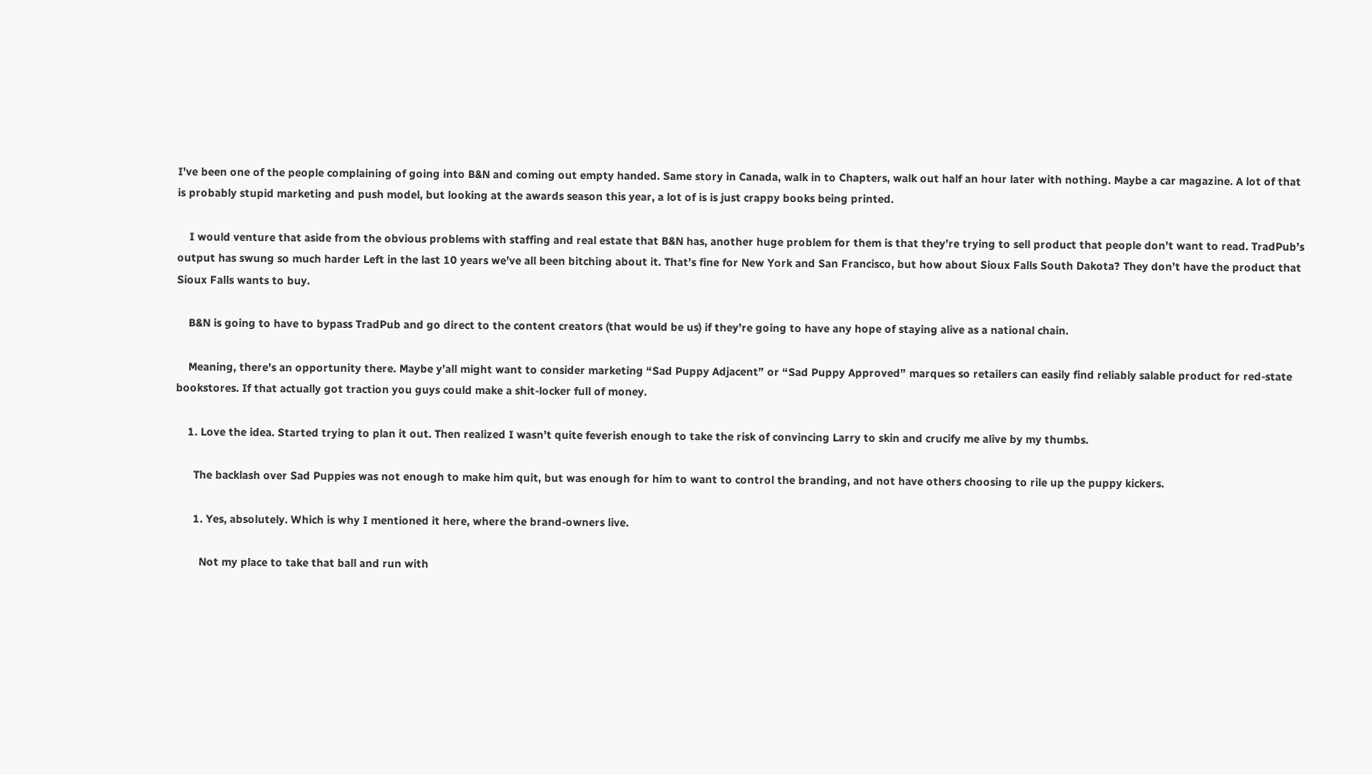I’ve been one of the people complaining of going into B&N and coming out empty handed. Same story in Canada, walk in to Chapters, walk out half an hour later with nothing. Maybe a car magazine. A lot of that is probably stupid marketing and push model, but looking at the awards season this year, a lot of is is just crappy books being printed.

    I would venture that aside from the obvious problems with staffing and real estate that B&N has, another huge problem for them is that they’re trying to sell product that people don’t want to read. TradPub’s output has swung so much harder Left in the last 10 years we’ve all been bitching about it. That’s fine for New York and San Francisco, but how about Sioux Falls South Dakota? They don’t have the product that Sioux Falls wants to buy.

    B&N is going to have to bypass TradPub and go direct to the content creators (that would be us) if they’re going to have any hope of staying alive as a national chain.

    Meaning, there’s an opportunity there. Maybe y’all might want to consider marketing “Sad Puppy Adjacent” or “Sad Puppy Approved” marques so retailers can easily find reliably salable product for red-state bookstores. If that actually got traction you guys could make a shit-locker full of money.

    1. Love the idea. Started trying to plan it out. Then realized I wasn’t quite feverish enough to take the risk of convincing Larry to skin and crucify me alive by my thumbs.

      The backlash over Sad Puppies was not enough to make him quit, but was enough for him to want to control the branding, and not have others choosing to rile up the puppy kickers.

      1. Yes, absolutely. Which is why I mentioned it here, where the brand-owners live.

        Not my place to take that ball and run with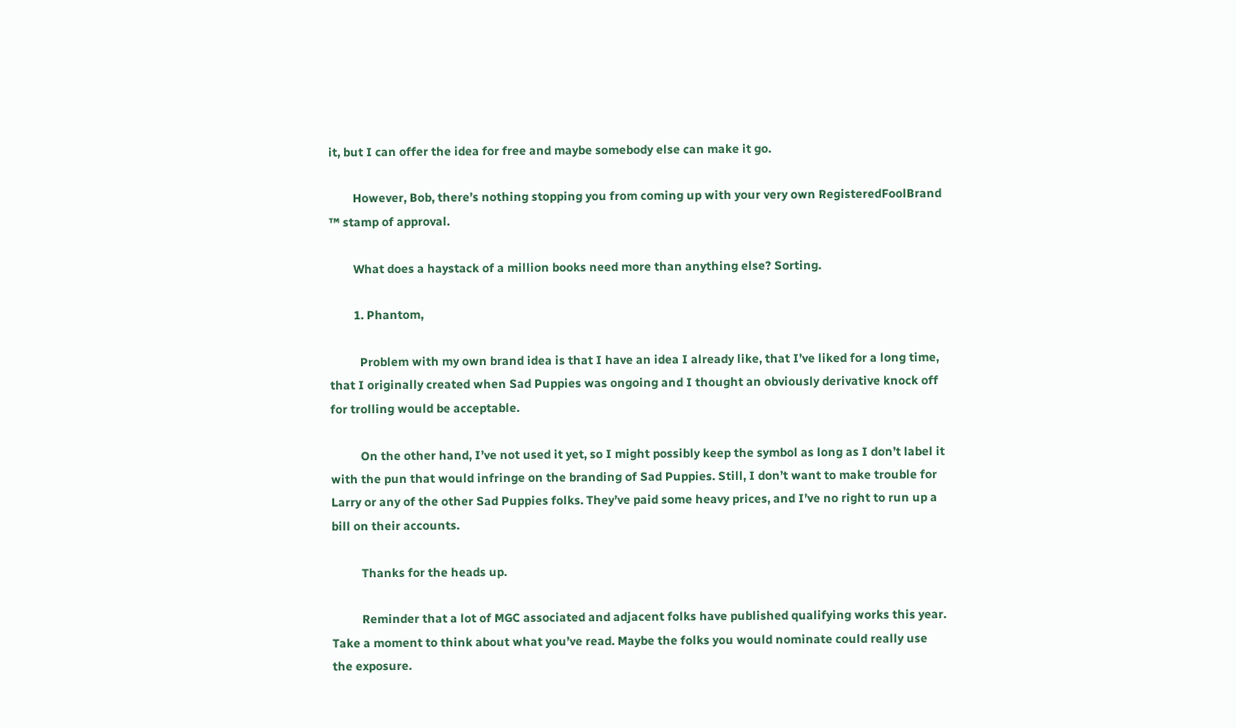it, but I can offer the idea for free and maybe somebody else can make it go.

        However, Bob, there’s nothing stopping you from coming up with your very own RegisteredFoolBrand ™ stamp of approval.

        What does a haystack of a million books need more than anything else? Sorting.

        1. Phantom,

          Problem with my own brand idea is that I have an idea I already like, that I’ve liked for a long time, that I originally created when Sad Puppies was ongoing and I thought an obviously derivative knock off for trolling would be acceptable.

          On the other hand, I’ve not used it yet, so I might possibly keep the symbol as long as I don’t label it with the pun that would infringe on the branding of Sad Puppies. Still, I don’t want to make trouble for Larry or any of the other Sad Puppies folks. They’ve paid some heavy prices, and I’ve no right to run up a bill on their accounts.

          Thanks for the heads up.

          Reminder that a lot of MGC associated and adjacent folks have published qualifying works this year. Take a moment to think about what you’ve read. Maybe the folks you would nominate could really use the exposure.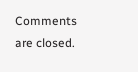Comments are closed.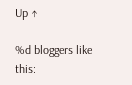Up ↑

%d bloggers like this: